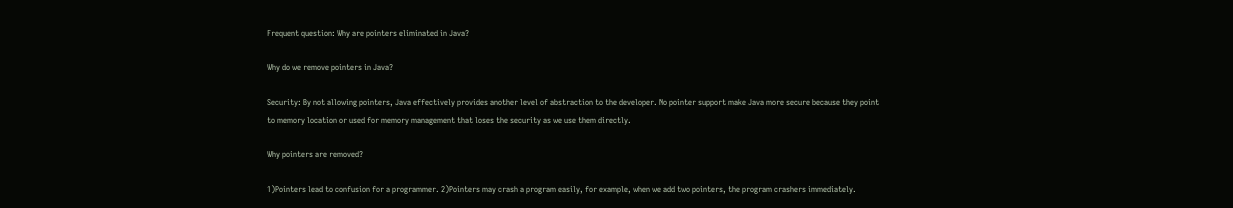Frequent question: Why are pointers eliminated in Java?

Why do we remove pointers in Java?

Security: By not allowing pointers, Java effectively provides another level of abstraction to the developer. No pointer support make Java more secure because they point to memory location or used for memory management that loses the security as we use them directly.

Why pointers are removed?

1)Pointers lead to confusion for a programmer. 2)Pointers may crash a program easily, for example, when we add two pointers, the program crashers immediately.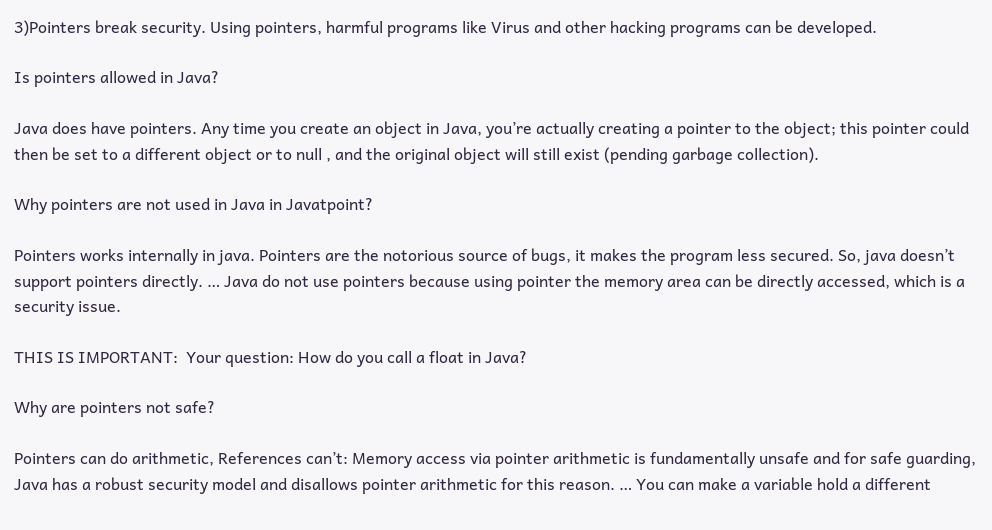3)Pointers break security. Using pointers, harmful programs like Virus and other hacking programs can be developed.

Is pointers allowed in Java?

Java does have pointers. Any time you create an object in Java, you’re actually creating a pointer to the object; this pointer could then be set to a different object or to null , and the original object will still exist (pending garbage collection).

Why pointers are not used in Java in Javatpoint?

Pointers works internally in java. Pointers are the notorious source of bugs, it makes the program less secured. So, java doesn’t support pointers directly. … Java do not use pointers because using pointer the memory area can be directly accessed, which is a security issue.

THIS IS IMPORTANT:  Your question: How do you call a float in Java?

Why are pointers not safe?

Pointers can do arithmetic, References can’t: Memory access via pointer arithmetic is fundamentally unsafe and for safe guarding, Java has a robust security model and disallows pointer arithmetic for this reason. … You can make a variable hold a different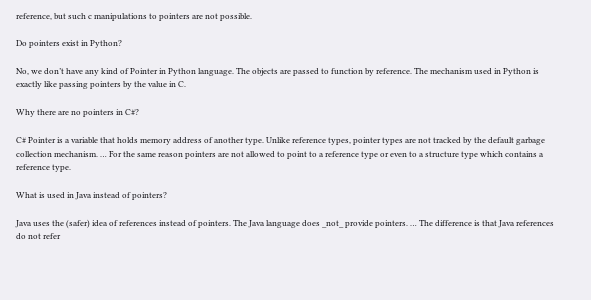reference, but such c manipulations to pointers are not possible.

Do pointers exist in Python?

No, we don’t have any kind of Pointer in Python language. The objects are passed to function by reference. The mechanism used in Python is exactly like passing pointers by the value in C.

Why there are no pointers in C#?

C# Pointer is a variable that holds memory address of another type. Unlike reference types, pointer types are not tracked by the default garbage collection mechanism. … For the same reason pointers are not allowed to point to a reference type or even to a structure type which contains a reference type.

What is used in Java instead of pointers?

Java uses the (safer) idea of references instead of pointers. The Java language does _not_ provide pointers. … The difference is that Java references do not refer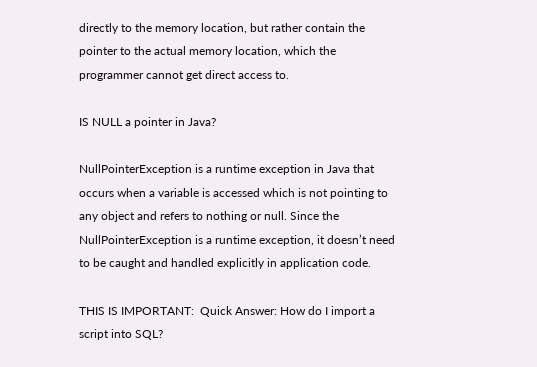directly to the memory location, but rather contain the pointer to the actual memory location, which the programmer cannot get direct access to.

IS NULL a pointer in Java?

NullPointerException is a runtime exception in Java that occurs when a variable is accessed which is not pointing to any object and refers to nothing or null. Since the NullPointerException is a runtime exception, it doesn’t need to be caught and handled explicitly in application code.

THIS IS IMPORTANT:  Quick Answer: How do I import a script into SQL?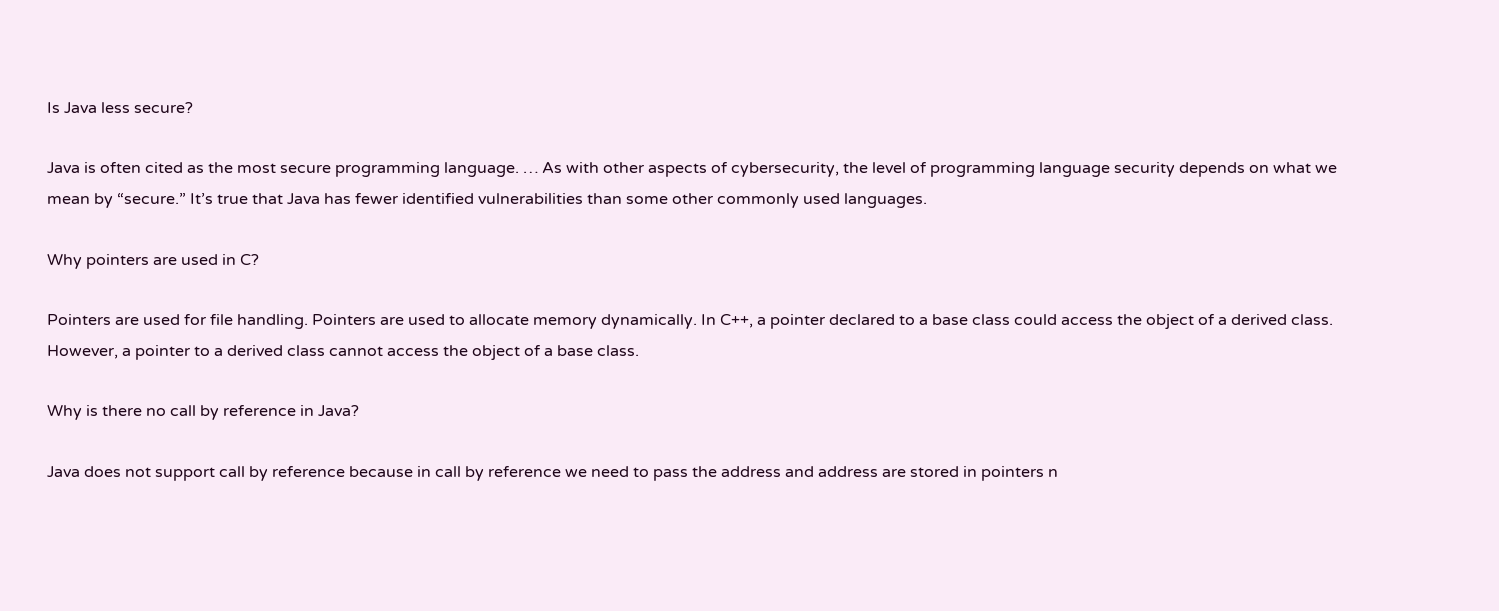Is Java less secure?

Java is often cited as the most secure programming language. … As with other aspects of cybersecurity, the level of programming language security depends on what we mean by “secure.” It’s true that Java has fewer identified vulnerabilities than some other commonly used languages.

Why pointers are used in C?

Pointers are used for file handling. Pointers are used to allocate memory dynamically. In C++, a pointer declared to a base class could access the object of a derived class. However, a pointer to a derived class cannot access the object of a base class.

Why is there no call by reference in Java?

Java does not support call by reference because in call by reference we need to pass the address and address are stored in pointers n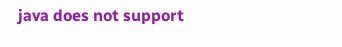java does not support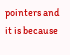pointers and it is because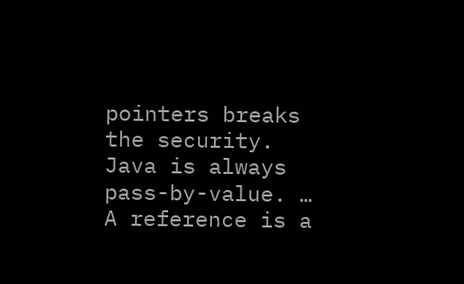pointers breaks the security. Java is always pass-by-value. … A reference is a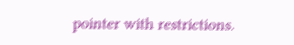pointer with restrictions.